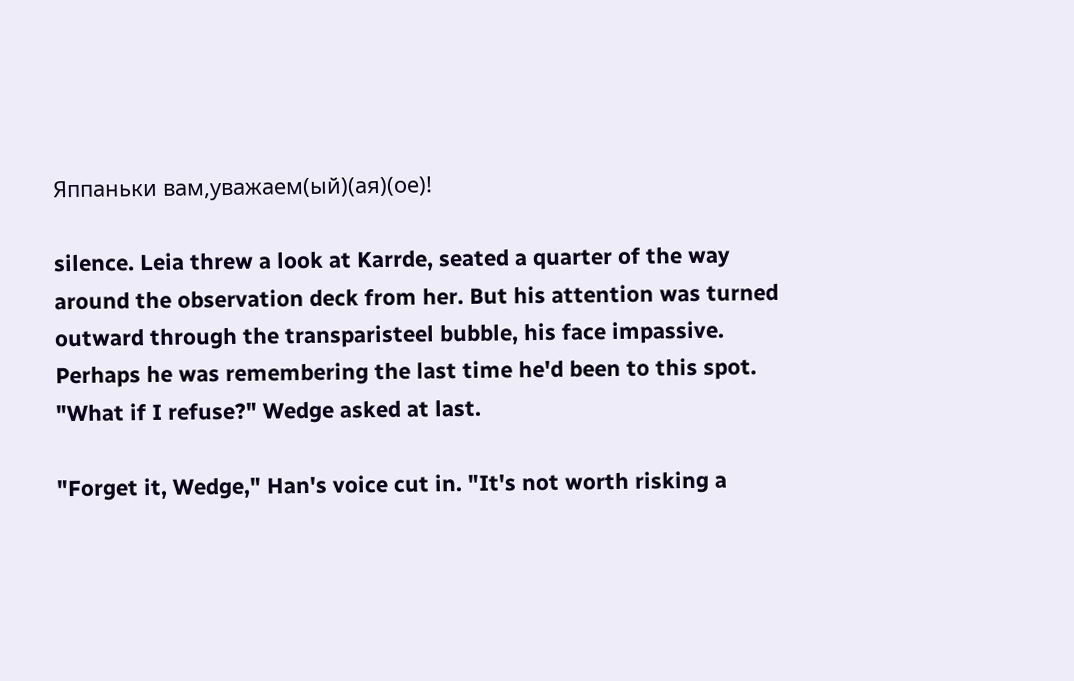Яппаньки вам,уважаем(ый)(ая)(ое)!

silence. Leia threw a look at Karrde, seated a quarter of the way around the observation deck from her. But his attention was turned outward through the transparisteel bubble, his face impassive. Perhaps he was remembering the last time he'd been to this spot. "What if I refuse?" Wedge asked at last.

"Forget it, Wedge," Han's voice cut in. "It's not worth risking a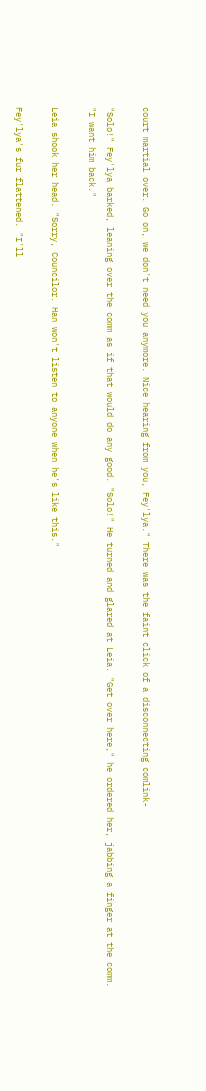court martial over. Go on, we don't need you anymore. Nice hearing from you, Fey'lya." There was the faint click of a disconnecting comlink-

"Solo!" Fey'lya barked, leaning over the comm as if that would do any good. "Solo!" He turned and glared at Leia. "Get over here," he ordered her, jabbing a finger at the comm. "I want him back."

Leia shook her head. "Sorry, Councilor. Han won't listen to anyone when he's like this."

Fey'lya's fur flattened. "I'll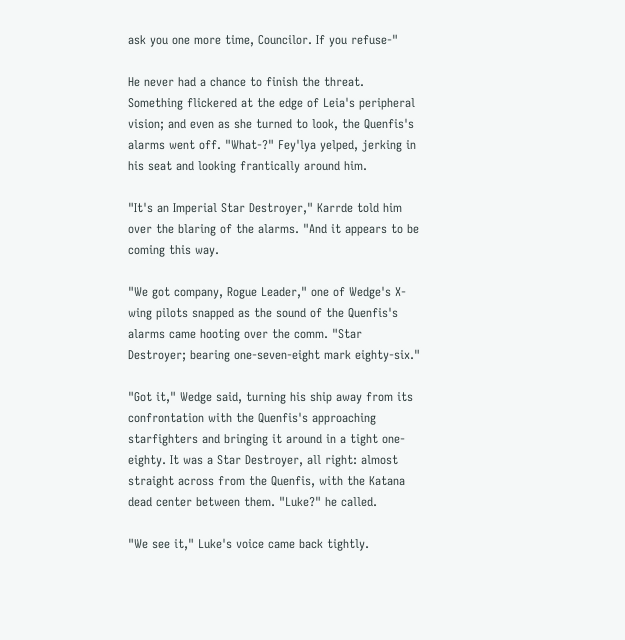ask you one more time, Councilor. If you refuse-"

He never had a chance to finish the threat. Something flickered at the edge of Leia's peripheral vision; and even as she turned to look, the Quenfis's alarms went off. "What-?" Fey'lya yelped, jerking in his seat and looking frantically around him.

"It's an Imperial Star Destroyer," Karrde told him over the blaring of the alarms. "And it appears to be coming this way.

"We got company, Rogue Leader," one of Wedge's X-wing pilots snapped as the sound of the Quenfis's alarms came hooting over the comm. "Star Destroyer; bearing one-seven-eight mark eighty-six."

"Got it," Wedge said, turning his ship away from its confrontation with the Quenfis's approaching starfighters and bringing it around in a tight one-eighty. It was a Star Destroyer, all right: almost straight across from the Quenfis, with the Katana dead center between them. "Luke?" he called.

"We see it," Luke's voice came back tightly.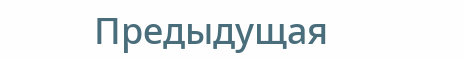Предыдущая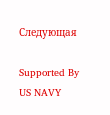Следующая

Supported By US NAVY